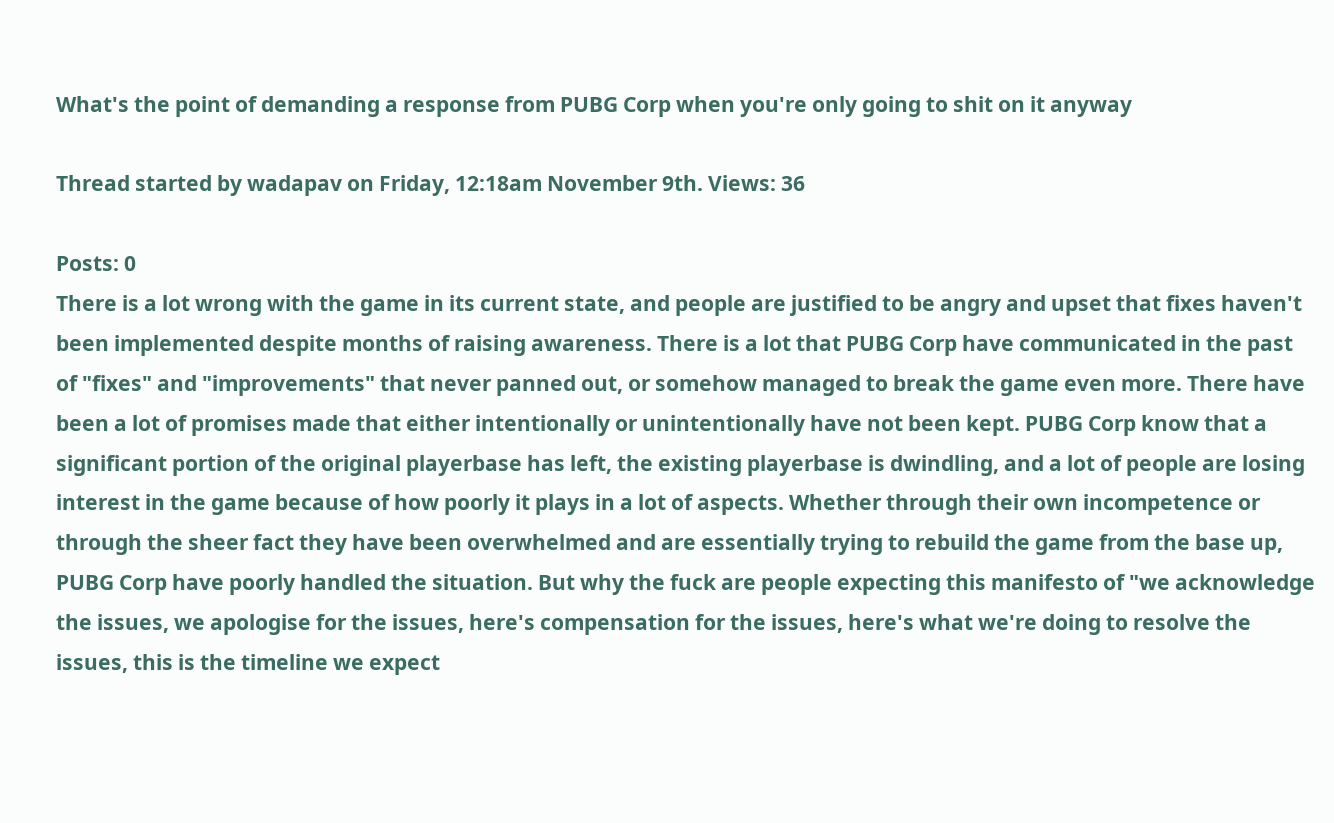What's the point of demanding a response from PUBG Corp when you're only going to shit on it anyway

Thread started by wadapav on Friday, 12:18am November 9th. Views: 36

Posts: 0
There is a lot wrong with the game in its current state, and people are justified to be angry and upset that fixes haven't been implemented despite months of raising awareness. There is a lot that PUBG Corp have communicated in the past of "fixes" and "improvements" that never panned out, or somehow managed to break the game even more. There have been a lot of promises made that either intentionally or unintentionally have not been kept. PUBG Corp know that a significant portion of the original playerbase has left, the existing playerbase is dwindling, and a lot of people are losing interest in the game because of how poorly it plays in a lot of aspects. Whether through their own incompetence or through the sheer fact they have been overwhelmed and are essentially trying to rebuild the game from the base up, PUBG Corp have poorly handled the situation. But why the fuck are people expecting this manifesto of "we acknowledge the issues, we apologise for the issues, here's compensation for the issues, here's what we're doing to resolve the issues, this is the timeline we expect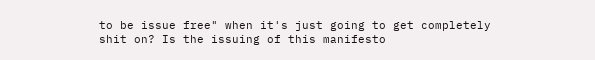to be issue free" when it's just going to get completely shit on? Is the issuing of this manifesto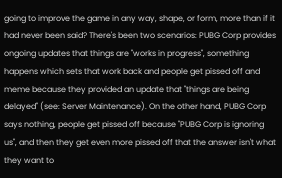going to improve the game in any way, shape, or form, more than if it had never been said? There's been two scenarios: PUBG Corp provides ongoing updates that things are "works in progress", something happens which sets that work back and people get pissed off and meme because they provided an update that "things are being delayed" (see: Server Maintenance). On the other hand, PUBG Corp says nothing, people get pissed off because "PUBG Corp is ignoring us", and then they get even more pissed off that the answer isn't what they want to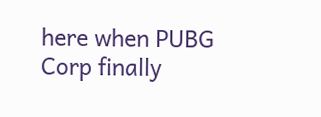here when PUBG Corp finally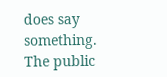does say something. The public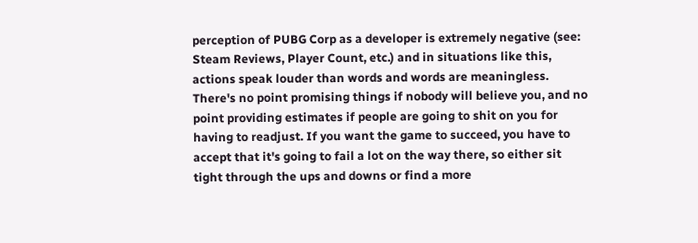perception of PUBG Corp as a developer is extremely negative (see: Steam Reviews, Player Count, etc.) and in situations like this, actions speak louder than words and words are meaningless. There's no point promising things if nobody will believe you, and no point providing estimates if people are going to shit on you for having to readjust. If you want the game to succeed, you have to accept that it's going to fail a lot on the way there, so either sit tight through the ups and downs or find a more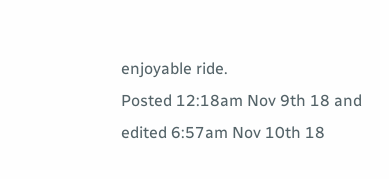enjoyable ride.
Posted 12:18am Nov 9th 18 and edited 6:57am Nov 10th 18